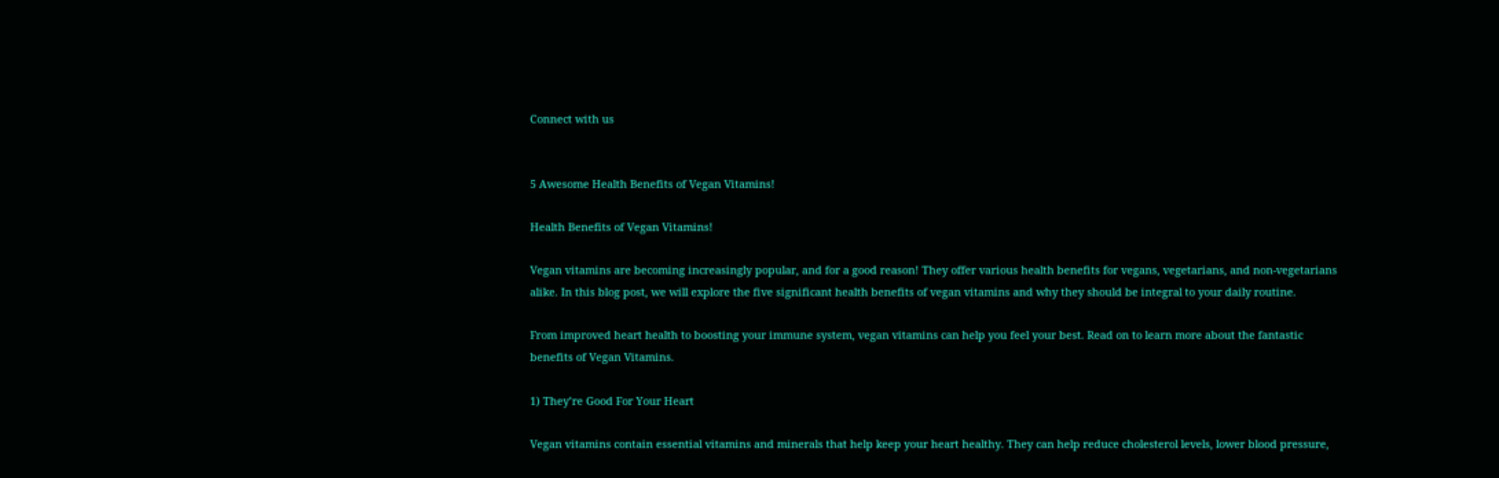Connect with us


5 Awesome Health Benefits of Vegan Vitamins!

Health Benefits of Vegan Vitamins!

Vegan vitamins are becoming increasingly popular, and for a good reason! They offer various health benefits for vegans, vegetarians, and non-vegetarians alike. In this blog post, we will explore the five significant health benefits of vegan vitamins and why they should be integral to your daily routine.

From improved heart health to boosting your immune system, vegan vitamins can help you feel your best. Read on to learn more about the fantastic benefits of Vegan Vitamins.

1) They’re Good For Your Heart

Vegan vitamins contain essential vitamins and minerals that help keep your heart healthy. They can help reduce cholesterol levels, lower blood pressure,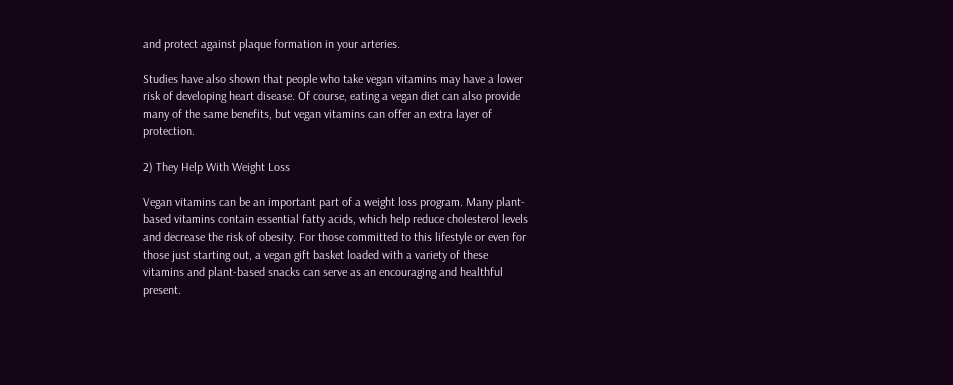and protect against plaque formation in your arteries.

Studies have also shown that people who take vegan vitamins may have a lower risk of developing heart disease. Of course, eating a vegan diet can also provide many of the same benefits, but vegan vitamins can offer an extra layer of protection.

2) They Help With Weight Loss

Vegan vitamins can be an important part of a weight loss program. Many plant-based vitamins contain essential fatty acids, which help reduce cholesterol levels and decrease the risk of obesity. For those committed to this lifestyle or even for those just starting out, a vegan gift basket loaded with a variety of these vitamins and plant-based snacks can serve as an encouraging and healthful present.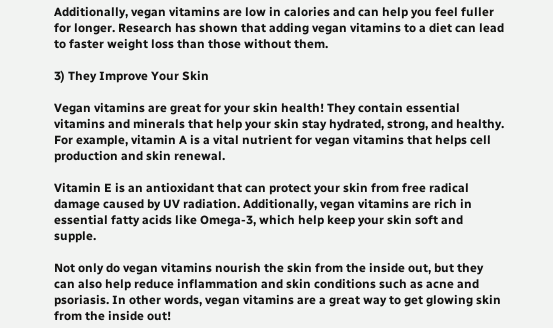Additionally, vegan vitamins are low in calories and can help you feel fuller for longer. Research has shown that adding vegan vitamins to a diet can lead to faster weight loss than those without them.

3) They Improve Your Skin

Vegan vitamins are great for your skin health! They contain essential vitamins and minerals that help your skin stay hydrated, strong, and healthy. For example, vitamin A is a vital nutrient for vegan vitamins that helps cell production and skin renewal.

Vitamin E is an antioxidant that can protect your skin from free radical damage caused by UV radiation. Additionally, vegan vitamins are rich in essential fatty acids like Omega-3, which help keep your skin soft and supple.

Not only do vegan vitamins nourish the skin from the inside out, but they can also help reduce inflammation and skin conditions such as acne and psoriasis. In other words, vegan vitamins are a great way to get glowing skin from the inside out!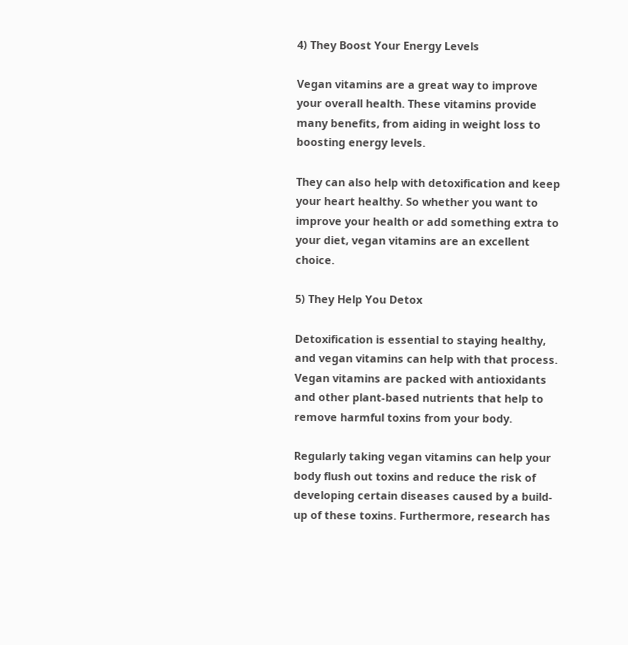4) They Boost Your Energy Levels

Vegan vitamins are a great way to improve your overall health. These vitamins provide many benefits, from aiding in weight loss to boosting energy levels.

They can also help with detoxification and keep your heart healthy. So whether you want to improve your health or add something extra to your diet, vegan vitamins are an excellent choice.

5) They Help You Detox

Detoxification is essential to staying healthy, and vegan vitamins can help with that process. Vegan vitamins are packed with antioxidants and other plant-based nutrients that help to remove harmful toxins from your body.

Regularly taking vegan vitamins can help your body flush out toxins and reduce the risk of developing certain diseases caused by a build-up of these toxins. Furthermore, research has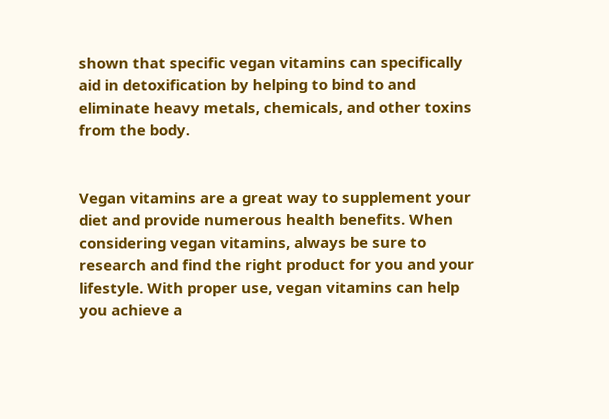shown that specific vegan vitamins can specifically aid in detoxification by helping to bind to and eliminate heavy metals, chemicals, and other toxins from the body.


Vegan vitamins are a great way to supplement your diet and provide numerous health benefits. When considering vegan vitamins, always be sure to research and find the right product for you and your lifestyle. With proper use, vegan vitamins can help you achieve a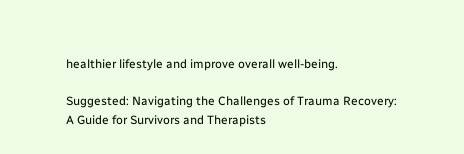healthier lifestyle and improve overall well-being.

Suggested: Navigating the Challenges of Trauma Recovery: A Guide for Survivors and Therapists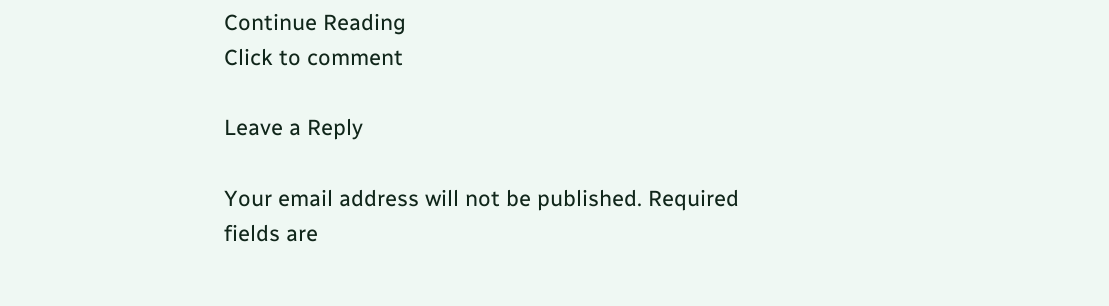Continue Reading
Click to comment

Leave a Reply

Your email address will not be published. Required fields are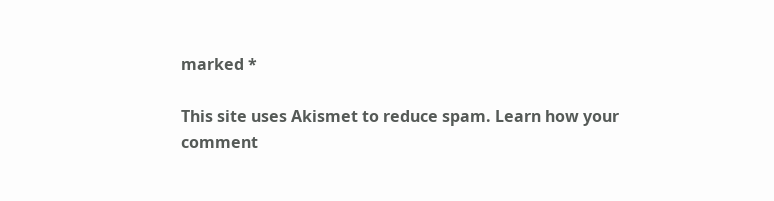marked *

This site uses Akismet to reduce spam. Learn how your comment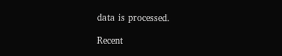data is processed.

Recent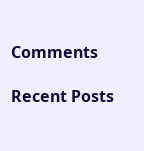Comments

Recent Posts